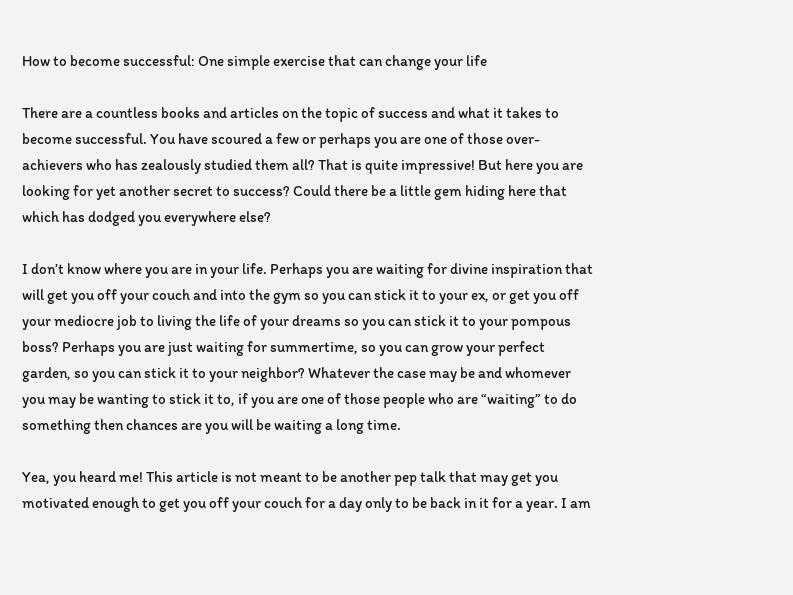How to become successful: One simple exercise that can change your life

There are a countless books and articles on the topic of success and what it takes to become successful. You have scoured a few or perhaps you are one of those over-achievers who has zealously studied them all? That is quite impressive! But here you are looking for yet another secret to success? Could there be a little gem hiding here that which has dodged you everywhere else?

I don’t know where you are in your life. Perhaps you are waiting for divine inspiration that will get you off your couch and into the gym so you can stick it to your ex, or get you off your mediocre job to living the life of your dreams so you can stick it to your pompous boss? Perhaps you are just waiting for summertime, so you can grow your perfect garden, so you can stick it to your neighbor? Whatever the case may be and whomever you may be wanting to stick it to, if you are one of those people who are “waiting” to do something then chances are you will be waiting a long time.

Yea, you heard me! This article is not meant to be another pep talk that may get you motivated enough to get you off your couch for a day only to be back in it for a year. I am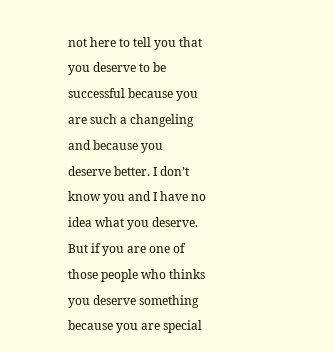not here to tell you that you deserve to be successful because you are such a changeling and because you deserve better. I don’t know you and I have no idea what you deserve. But if you are one of those people who thinks you deserve something because you are special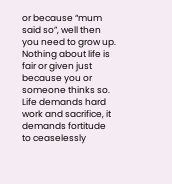or because “mum said so”, well then you need to grow up. Nothing about life is fair or given just because you or someone thinks so. Life demands hard work and sacrifice, it demands fortitude to ceaselessly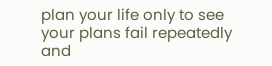plan your life only to see your plans fail repeatedly and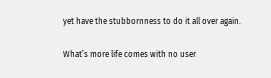yet have the stubbornness to do it all over again.

What’s more life comes with no user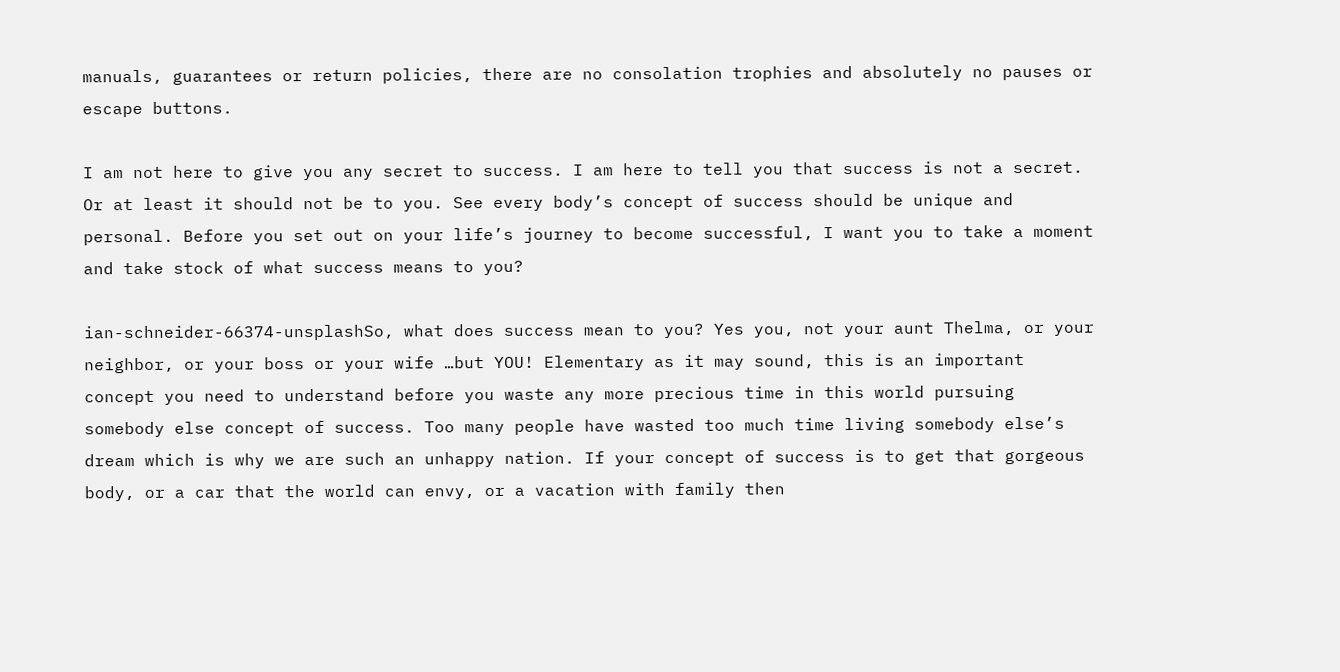manuals, guarantees or return policies, there are no consolation trophies and absolutely no pauses or escape buttons.

I am not here to give you any secret to success. I am here to tell you that success is not a secret. Or at least it should not be to you. See every body’s concept of success should be unique and personal. Before you set out on your life’s journey to become successful, I want you to take a moment and take stock of what success means to you?

ian-schneider-66374-unsplashSo, what does success mean to you? Yes you, not your aunt Thelma, or your neighbor, or your boss or your wife …but YOU! Elementary as it may sound, this is an important concept you need to understand before you waste any more precious time in this world pursuing somebody else concept of success. Too many people have wasted too much time living somebody else’s dream which is why we are such an unhappy nation. If your concept of success is to get that gorgeous body, or a car that the world can envy, or a vacation with family then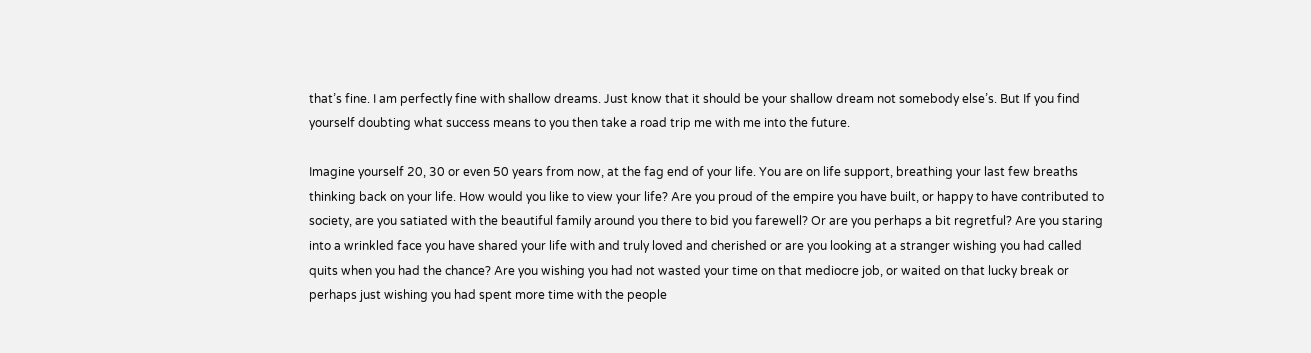that’s fine. I am perfectly fine with shallow dreams. Just know that it should be your shallow dream not somebody else’s. But If you find yourself doubting what success means to you then take a road trip me with me into the future.

Imagine yourself 20, 30 or even 50 years from now, at the fag end of your life. You are on life support, breathing your last few breaths thinking back on your life. How would you like to view your life? Are you proud of the empire you have built, or happy to have contributed to society, are you satiated with the beautiful family around you there to bid you farewell? Or are you perhaps a bit regretful? Are you staring into a wrinkled face you have shared your life with and truly loved and cherished or are you looking at a stranger wishing you had called quits when you had the chance? Are you wishing you had not wasted your time on that mediocre job, or waited on that lucky break or perhaps just wishing you had spent more time with the people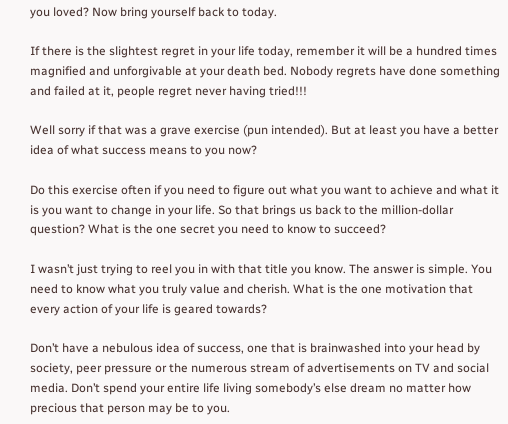you loved? Now bring yourself back to today.

If there is the slightest regret in your life today, remember it will be a hundred times magnified and unforgivable at your death bed. Nobody regrets have done something and failed at it, people regret never having tried!!!

Well sorry if that was a grave exercise (pun intended). But at least you have a better idea of what success means to you now?

Do this exercise often if you need to figure out what you want to achieve and what it is you want to change in your life. So that brings us back to the million-dollar question? What is the one secret you need to know to succeed?

I wasn’t just trying to reel you in with that title you know. The answer is simple. You need to know what you truly value and cherish. What is the one motivation that every action of your life is geared towards?

Don’t have a nebulous idea of success, one that is brainwashed into your head by society, peer pressure or the numerous stream of advertisements on TV and social media. Don’t spend your entire life living somebody’s else dream no matter how precious that person may be to you.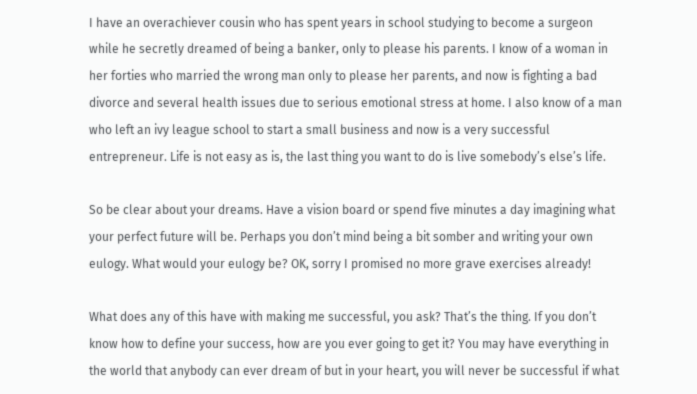I have an overachiever cousin who has spent years in school studying to become a surgeon while he secretly dreamed of being a banker, only to please his parents. I know of a woman in her forties who married the wrong man only to please her parents, and now is fighting a bad divorce and several health issues due to serious emotional stress at home. I also know of a man who left an ivy league school to start a small business and now is a very successful entrepreneur. Life is not easy as is, the last thing you want to do is live somebody’s else’s life.

So be clear about your dreams. Have a vision board or spend five minutes a day imagining what your perfect future will be. Perhaps you don’t mind being a bit somber and writing your own eulogy. What would your eulogy be? OK, sorry I promised no more grave exercises already!

What does any of this have with making me successful, you ask? That’s the thing. If you don’t know how to define your success, how are you ever going to get it? You may have everything in the world that anybody can ever dream of but in your heart, you will never be successful if what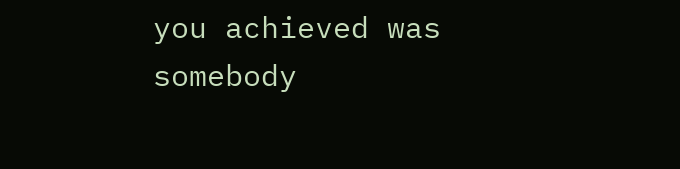you achieved was somebody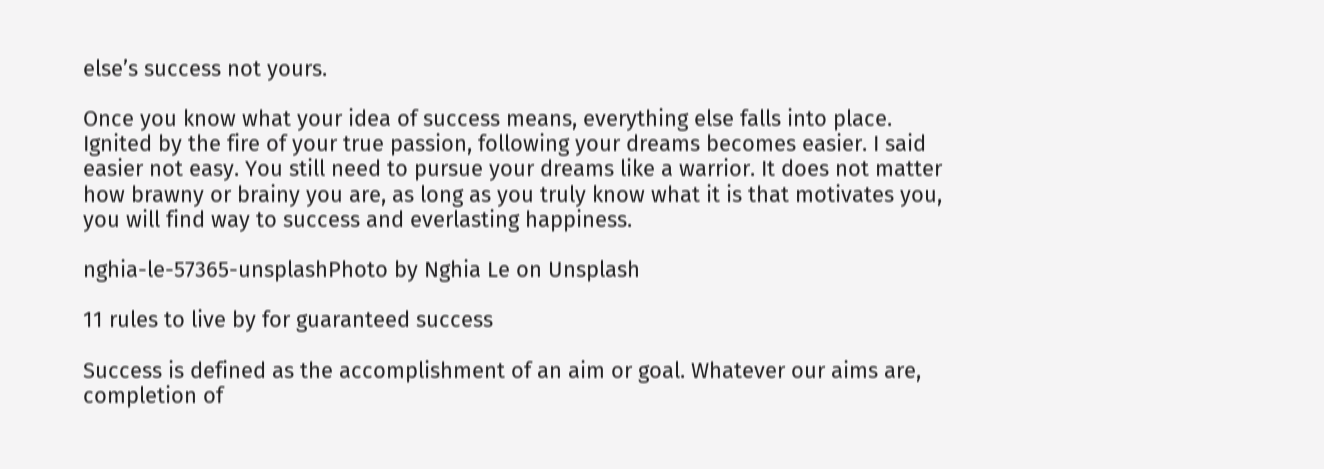else’s success not yours.

Once you know what your idea of success means, everything else falls into place. Ignited by the fire of your true passion, following your dreams becomes easier. I said easier not easy. You still need to pursue your dreams like a warrior. It does not matter how brawny or brainy you are, as long as you truly know what it is that motivates you, you will find way to success and everlasting happiness.

nghia-le-57365-unsplashPhoto by Nghia Le on Unsplash

11 rules to live by for guaranteed success

Success is defined as the accomplishment of an aim or goal. Whatever our aims are, completion of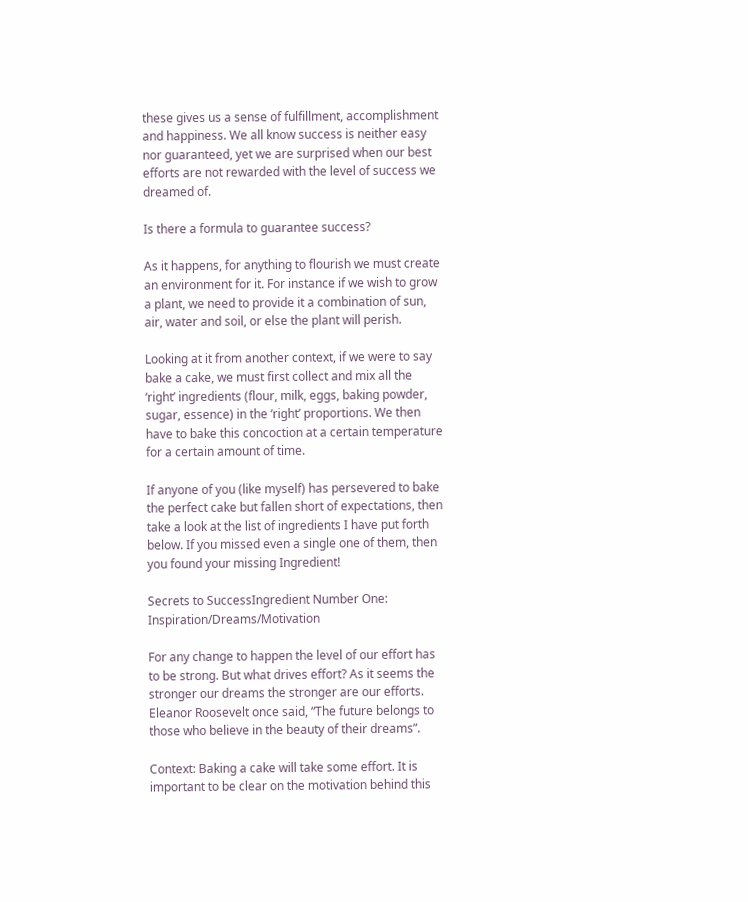these gives us a sense of fulfillment, accomplishment and happiness. We all know success is neither easy nor guaranteed, yet we are surprised when our best efforts are not rewarded with the level of success we dreamed of.

Is there a formula to guarantee success?

As it happens, for anything to flourish we must create an environment for it. For instance if we wish to grow a plant, we need to provide it a combination of sun, air, water and soil, or else the plant will perish.

Looking at it from another context, if we were to say bake a cake, we must first collect and mix all the ‘right’ ingredients (flour, milk, eggs, baking powder, sugar, essence) in the ‘right’ proportions. We then have to bake this concoction at a certain temperature for a certain amount of time.

If anyone of you (like myself) has persevered to bake the perfect cake but fallen short of expectations, then take a look at the list of ingredients I have put forth below. If you missed even a single one of them, then you found your missing Ingredient!

Secrets to SuccessIngredient Number One: Inspiration/Dreams/Motivation

For any change to happen the level of our effort has to be strong. But what drives effort? As it seems the stronger our dreams the stronger are our efforts. Eleanor Roosevelt once said, “The future belongs to those who believe in the beauty of their dreams”.

Context: Baking a cake will take some effort. It is important to be clear on the motivation behind this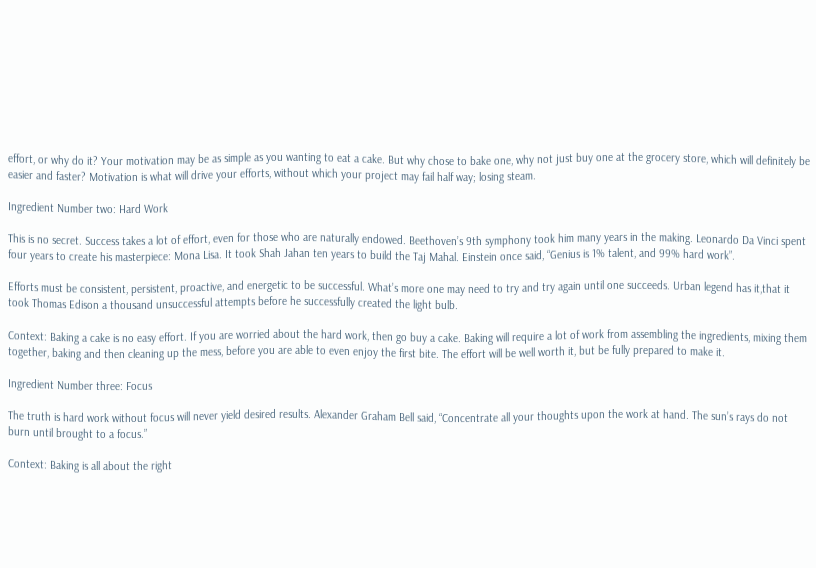effort, or why do it? Your motivation may be as simple as you wanting to eat a cake. But why chose to bake one, why not just buy one at the grocery store, which will definitely be easier and faster? Motivation is what will drive your efforts, without which your project may fail half way; losing steam.

Ingredient Number two: Hard Work

This is no secret. Success takes a lot of effort, even for those who are naturally endowed. Beethoven’s 9th symphony took him many years in the making. Leonardo Da Vinci spent four years to create his masterpiece: Mona Lisa. It took Shah Jahan ten years to build the Taj Mahal. Einstein once said, “Genius is 1% talent, and 99% hard work”.

Efforts must be consistent, persistent, proactive, and energetic to be successful. What’s more one may need to try and try again until one succeeds. Urban legend has it,that it took Thomas Edison a thousand unsuccessful attempts before he successfully created the light bulb.

Context: Baking a cake is no easy effort. If you are worried about the hard work, then go buy a cake. Baking will require a lot of work from assembling the ingredients, mixing them together, baking and then cleaning up the mess, before you are able to even enjoy the first bite. The effort will be well worth it, but be fully prepared to make it.

Ingredient Number three: Focus

The truth is hard work without focus will never yield desired results. Alexander Graham Bell said, “Concentrate all your thoughts upon the work at hand. The sun’s rays do not burn until brought to a focus.”

Context: Baking is all about the right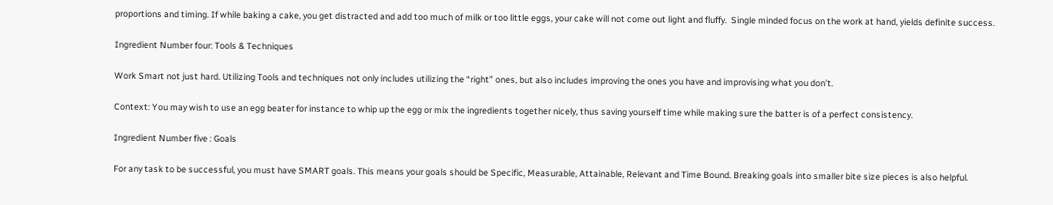proportions and timing. If while baking a cake, you get distracted and add too much of milk or too little eggs, your cake will not come out light and fluffy.  Single minded focus on the work at hand, yields definite success.

Ingredient Number four: Tools & Techniques

Work Smart not just hard. Utilizing Tools and techniques not only includes utilizing the “right” ones, but also includes improving the ones you have and improvising what you don’t.

Context: You may wish to use an egg beater for instance to whip up the egg or mix the ingredients together nicely, thus saving yourself time while making sure the batter is of a perfect consistency.

Ingredient Number five : Goals

For any task to be successful, you must have SMART goals. This means your goals should be Specific, Measurable, Attainable, Relevant and Time Bound. Breaking goals into smaller bite size pieces is also helpful.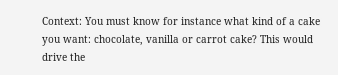Context: You must know for instance what kind of a cake you want: chocolate, vanilla or carrot cake? This would drive the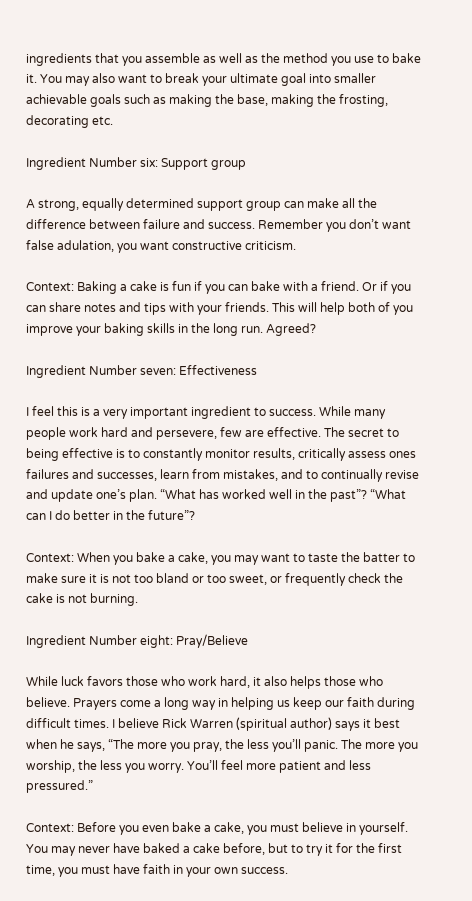ingredients that you assemble as well as the method you use to bake it. You may also want to break your ultimate goal into smaller achievable goals such as making the base, making the frosting, decorating etc.

Ingredient Number six: Support group

A strong, equally determined support group can make all the difference between failure and success. Remember you don’t want false adulation, you want constructive criticism.

Context: Baking a cake is fun if you can bake with a friend. Or if you can share notes and tips with your friends. This will help both of you improve your baking skills in the long run. Agreed?

Ingredient Number seven: Effectiveness

I feel this is a very important ingredient to success. While many people work hard and persevere, few are effective. The secret to being effective is to constantly monitor results, critically assess ones failures and successes, learn from mistakes, and to continually revise and update one’s plan. “What has worked well in the past”? “What can I do better in the future”?

Context: When you bake a cake, you may want to taste the batter to make sure it is not too bland or too sweet, or frequently check the cake is not burning.

Ingredient Number eight: Pray/Believe

While luck favors those who work hard, it also helps those who believe. Prayers come a long way in helping us keep our faith during difficult times. I believe Rick Warren (spiritual author) says it best when he says, “The more you pray, the less you’ll panic. The more you worship, the less you worry. You’ll feel more patient and less pressured.”

Context: Before you even bake a cake, you must believe in yourself. You may never have baked a cake before, but to try it for the first time, you must have faith in your own success.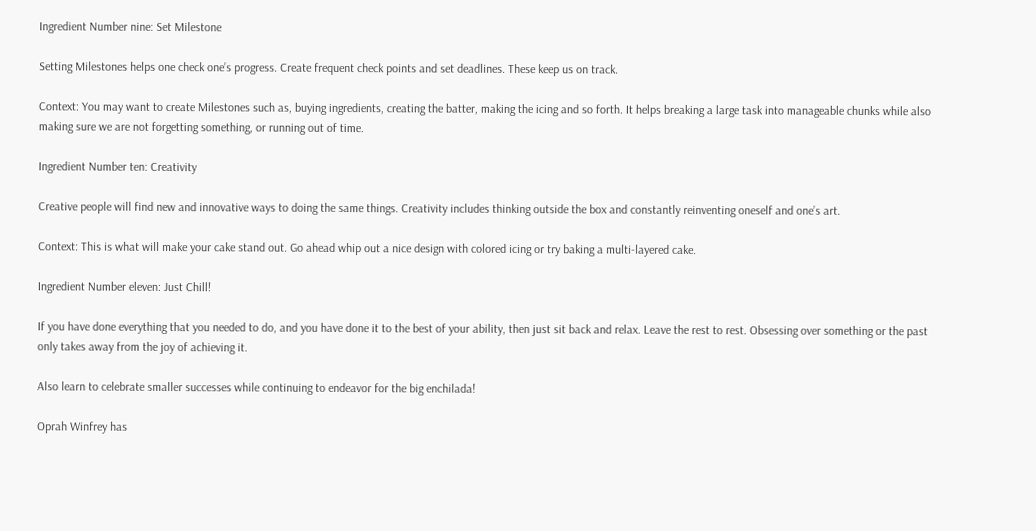Ingredient Number nine: Set Milestone

Setting Milestones helps one check one’s progress. Create frequent check points and set deadlines. These keep us on track.

Context: You may want to create Milestones such as, buying ingredients, creating the batter, making the icing and so forth. It helps breaking a large task into manageable chunks while also making sure we are not forgetting something, or running out of time.

Ingredient Number ten: Creativity

Creative people will find new and innovative ways to doing the same things. Creativity includes thinking outside the box and constantly reinventing oneself and one’s art.

Context: This is what will make your cake stand out. Go ahead whip out a nice design with colored icing or try baking a multi-layered cake.

Ingredient Number eleven: Just Chill!

If you have done everything that you needed to do, and you have done it to the best of your ability, then just sit back and relax. Leave the rest to rest. Obsessing over something or the past only takes away from the joy of achieving it.

Also learn to celebrate smaller successes while continuing to endeavor for the big enchilada!

Oprah Winfrey has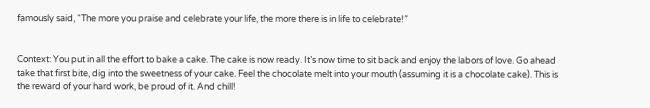famously said, “The more you praise and celebrate your life, the more there is in life to celebrate!”


Context: You put in all the effort to bake a cake. The cake is now ready. It’s now time to sit back and enjoy the labors of love. Go ahead take that first bite, dig into the sweetness of your cake. Feel the chocolate melt into your mouth (assuming it is a chocolate cake). This is the reward of your hard work, be proud of it. And chill!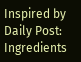Inspired by Daily Post: Ingredients